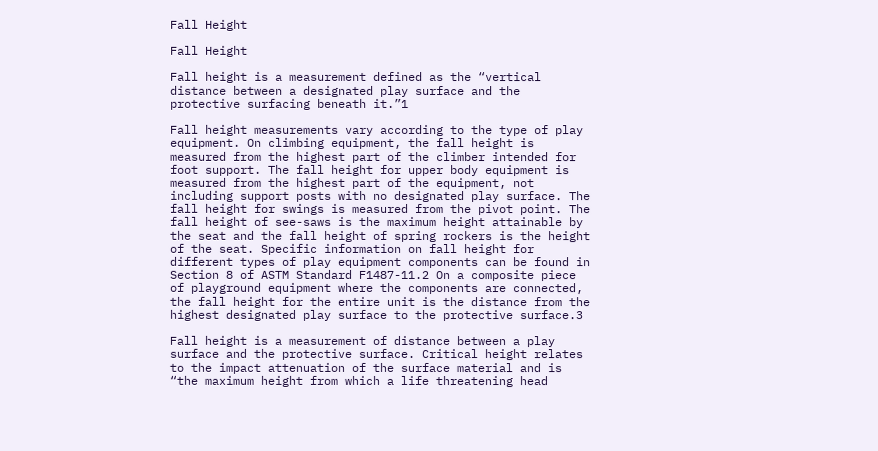Fall Height

Fall Height

Fall height is a measurement defined as the “vertical distance between a designated play surface and the protective surfacing beneath it.”1

Fall height measurements vary according to the type of play equipment. On climbing equipment, the fall height is measured from the highest part of the climber intended for foot support. The fall height for upper body equipment is measured from the highest part of the equipment, not including support posts with no designated play surface. The fall height for swings is measured from the pivot point. The fall height of see-saws is the maximum height attainable by the seat and the fall height of spring rockers is the height of the seat. Specific information on fall height for different types of play equipment components can be found in Section 8 of ASTM Standard F1487-11.2 On a composite piece of playground equipment where the components are connected, the fall height for the entire unit is the distance from the highest designated play surface to the protective surface.3

Fall height is a measurement of distance between a play surface and the protective surface. Critical height relates to the impact attenuation of the surface material and is “the maximum height from which a life threatening head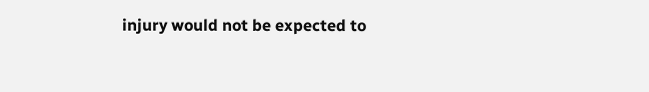injury would not be expected to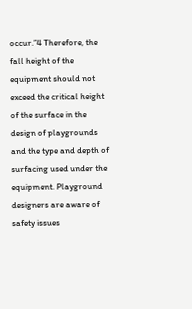occur.”4 Therefore, the fall height of the equipment should not exceed the critical height of the surface in the design of playgrounds and the type and depth of surfacing used under the equipment. Playground designers are aware of safety issues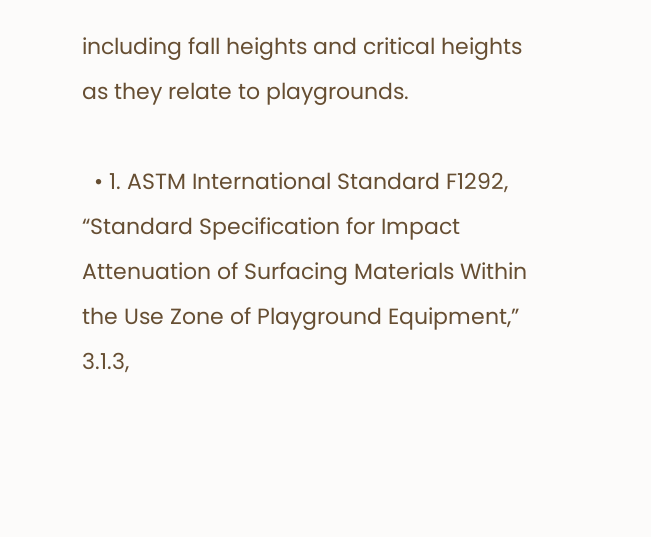including fall heights and critical heights as they relate to playgrounds.

  • 1. ASTM International Standard F1292, “Standard Specification for Impact Attenuation of Surfacing Materials Within the Use Zone of Playground Equipment,” 3.1.3,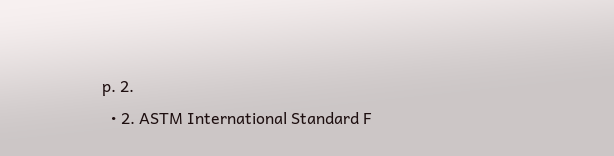p. 2.
  • 2. ASTM International Standard F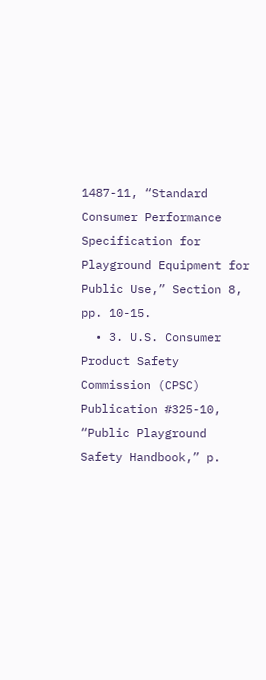1487-11, “Standard Consumer Performance Specification for Playground Equipment for Public Use,” Section 8, pp. 10-15.
  • 3. U.S. Consumer Product Safety Commission (CPSC) Publication #325-10, “Public Playground Safety Handbook,” p.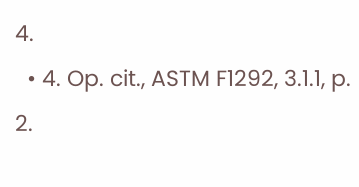4.
  • 4. Op. cit., ASTM F1292, 3.1.1, p. 2.